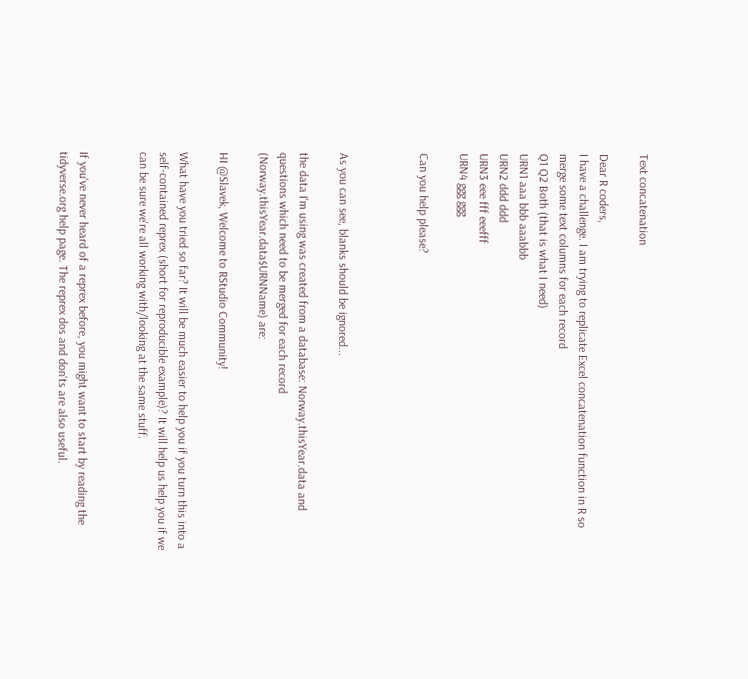Text concatenation

Dear R coders,
I have a challenge. I am trying to replicate Excel concatenation function in R so merge some text columns for each record
Q1 Q2 Both (that is what I need)
URN1 aaa bbb aaabbb
URN2 ddd ddd
URN3 eee fff eeefff
URN4 ggg ggg

Can you help please?



As you can see, blanks should be ignored...

the data I'm using was created from a database: Norway.thisYear.data and questions which need to be merged for each record (Norway.thisYear.data$URNName) are:

HI @Slavek, Welcome to RStudio Community!

What have you tried so far? It will be much easier to help you if you turn this into a self-contained reprex (short for reproducible example)? It will help us help you if we can be sure we're all working with/looking at the same stuff.


If you've never heard of a reprex before, you might want to start by reading the tidyverse.org help page. The reprex dos and don'ts are also useful.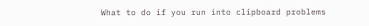What to do if you run into clipboard problems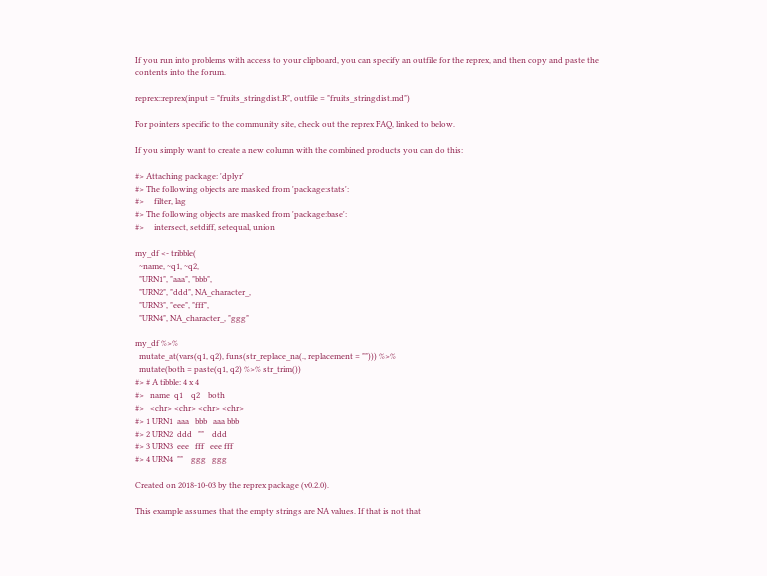If you run into problems with access to your clipboard, you can specify an outfile for the reprex, and then copy and paste the contents into the forum.

reprex::reprex(input = "fruits_stringdist.R", outfile = "fruits_stringdist.md")

For pointers specific to the community site, check out the reprex FAQ, linked to below.

If you simply want to create a new column with the combined products you can do this:

#> Attaching package: 'dplyr'
#> The following objects are masked from 'package:stats':
#>     filter, lag
#> The following objects are masked from 'package:base':
#>     intersect, setdiff, setequal, union

my_df <- tribble(
  ~name, ~q1, ~q2,
  "URN1", "aaa", "bbb",
  "URN2", "ddd", NA_character_,
  "URN3", "eee", "fff",
  "URN4", NA_character_, "ggg"

my_df %>%
  mutate_at(vars(q1, q2), funs(str_replace_na(., replacement = ""))) %>%
  mutate(both = paste(q1, q2) %>% str_trim())
#> # A tibble: 4 x 4
#>   name  q1    q2    both
#>   <chr> <chr> <chr> <chr>
#> 1 URN1  aaa   bbb   aaa bbb
#> 2 URN2  ddd   ""    ddd
#> 3 URN3  eee   fff   eee fff
#> 4 URN4  ""    ggg   ggg

Created on 2018-10-03 by the reprex package (v0.2.0).

This example assumes that the empty strings are NA values. If that is not that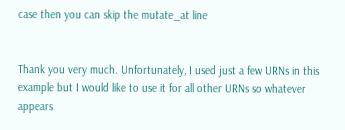case then you can skip the mutate_at line


Thank you very much. Unfortunately, I used just a few URNs in this example but I would like to use it for all other URNs so whatever appears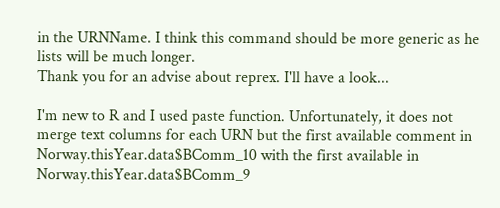in the URNName. I think this command should be more generic as he lists will be much longer.
Thank you for an advise about reprex. I'll have a look...

I'm new to R and I used paste function. Unfortunately, it does not merge text columns for each URN but the first available comment in Norway.thisYear.data$BComm_10 with the first available in Norway.thisYear.data$BComm_9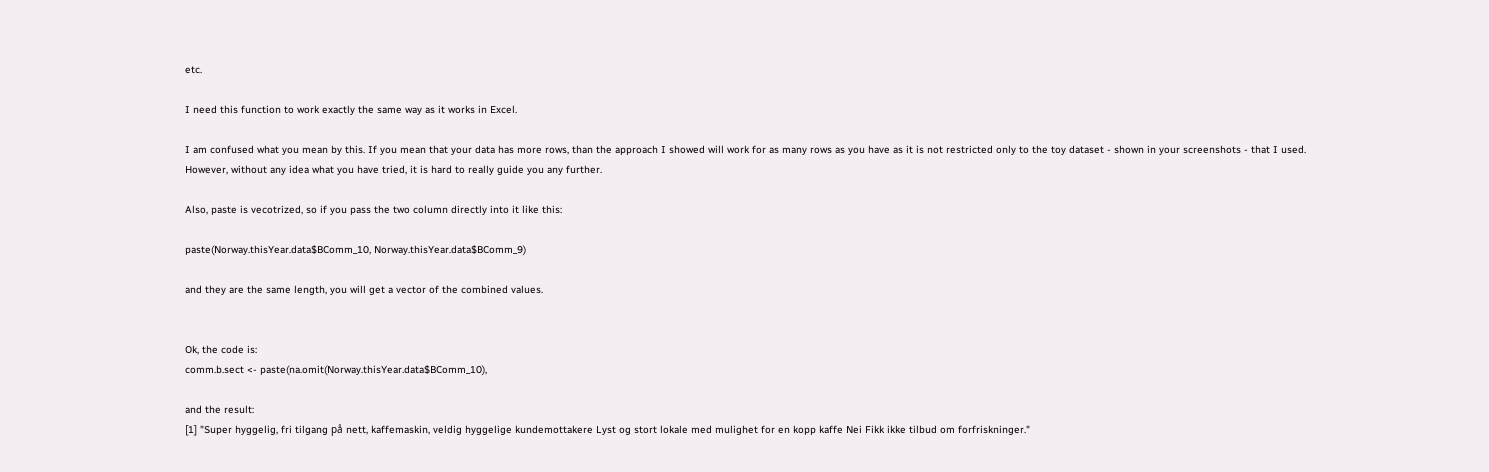etc.

I need this function to work exactly the same way as it works in Excel.

I am confused what you mean by this. If you mean that your data has more rows, than the approach I showed will work for as many rows as you have as it is not restricted only to the toy dataset - shown in your screenshots - that I used. However, without any idea what you have tried, it is hard to really guide you any further.

Also, paste is vecotrized, so if you pass the two column directly into it like this:

paste(Norway.thisYear.data$BComm_10, Norway.thisYear.data$BComm_9)

and they are the same length, you will get a vector of the combined values.


Ok, the code is:
comm.b.sect <- paste(na.omit(Norway.thisYear.data$BComm_10),

and the result:
[1] "Super hyggelig, fri tilgang på nett, kaffemaskin, veldig hyggelige kundemottakere Lyst og stort lokale med mulighet for en kopp kaffe Nei Fikk ikke tilbud om forfriskninger."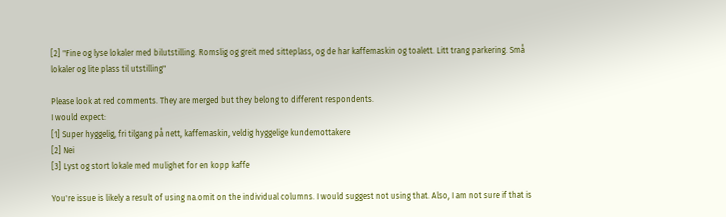[2] "Fine og lyse lokaler med bilutstilling. Romslig og greit med sitteplass, og de har kaffemaskin og toalett. Litt trang parkering. Små lokaler og lite plass til utstilling"

Please look at red comments. They are merged but they belong to different respondents.
I would expect:
[1] Super hyggelig, fri tilgang på nett, kaffemaskin, veldig hyggelige kundemottakere
[2] Nei
[3] Lyst og stort lokale med mulighet for en kopp kaffe

You're issue is likely a result of using na.omit on the individual columns. I would suggest not using that. Also, I am not sure if that is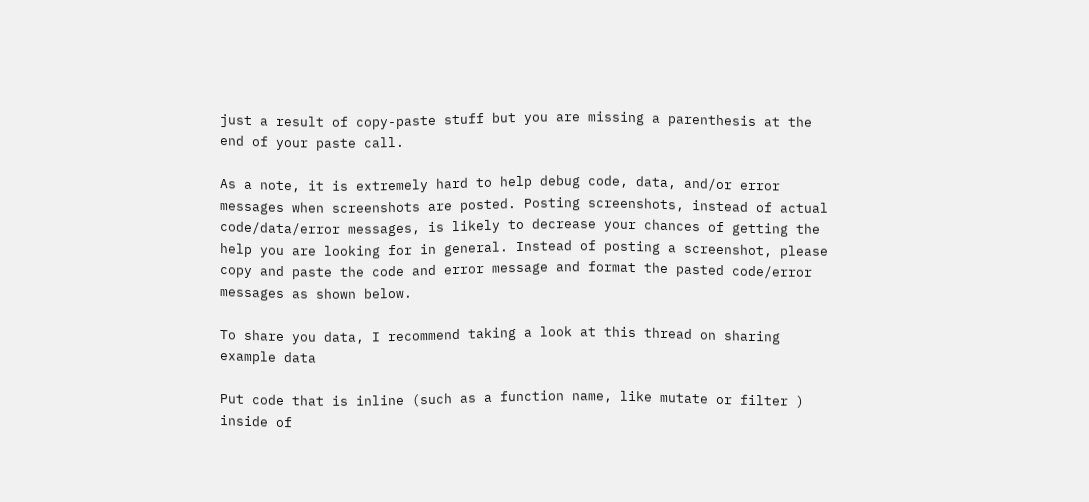just a result of copy-paste stuff but you are missing a parenthesis at the end of your paste call.

As a note, it is extremely hard to help debug code, data, and/or error messages when screenshots are posted. Posting screenshots, instead of actual code/data/error messages, is likely to decrease your chances of getting the help you are looking for in general. Instead of posting a screenshot, please copy and paste the code and error message and format the pasted code/error messages as shown below.

To share you data, I recommend taking a look at this thread on sharing example data

Put code that is inline (such as a function name, like mutate or filter ) inside of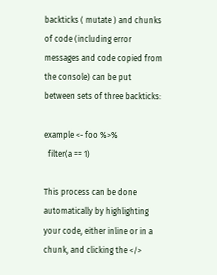backticks ( mutate ) and chunks of code (including error messages and code copied from the console) can be put between sets of three backticks:

example <- foo %>%
  filter(a == 1)

This process can be done automatically by highlighting your code, either inline or in a chunk, and clicking the </>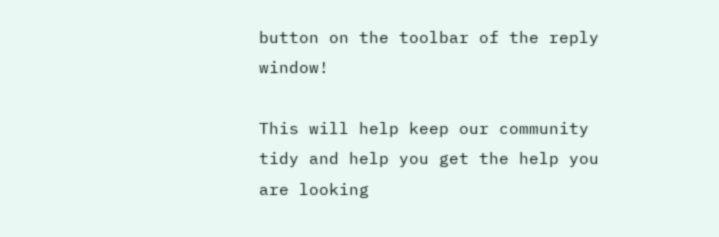button on the toolbar of the reply window!

This will help keep our community tidy and help you get the help you are looking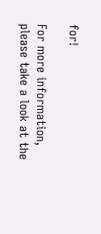for!

For more information, please take a look at the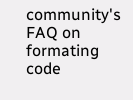community's FAQ on formating code